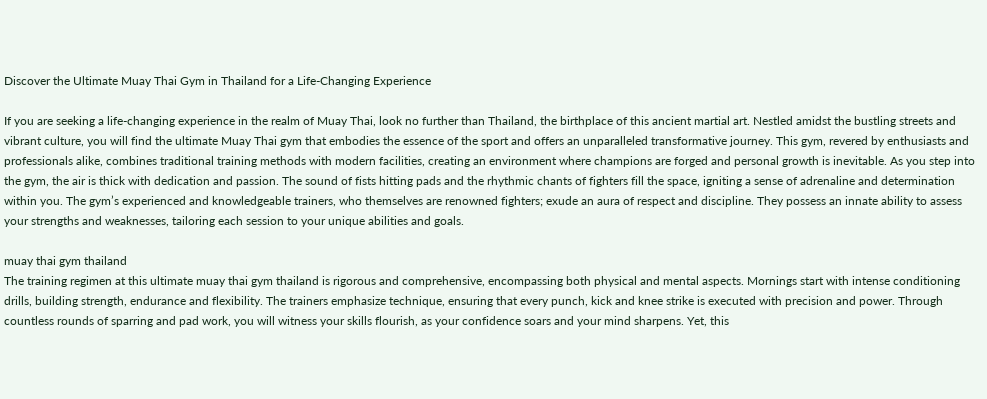Discover the Ultimate Muay Thai Gym in Thailand for a Life-Changing Experience

If you are seeking a life-changing experience in the realm of Muay Thai, look no further than Thailand, the birthplace of this ancient martial art. Nestled amidst the bustling streets and vibrant culture, you will find the ultimate Muay Thai gym that embodies the essence of the sport and offers an unparalleled transformative journey. This gym, revered by enthusiasts and professionals alike, combines traditional training methods with modern facilities, creating an environment where champions are forged and personal growth is inevitable. As you step into the gym, the air is thick with dedication and passion. The sound of fists hitting pads and the rhythmic chants of fighters fill the space, igniting a sense of adrenaline and determination within you. The gym’s experienced and knowledgeable trainers, who themselves are renowned fighters; exude an aura of respect and discipline. They possess an innate ability to assess your strengths and weaknesses, tailoring each session to your unique abilities and goals.

muay thai gym thailand
The training regimen at this ultimate muay thai gym thailand is rigorous and comprehensive, encompassing both physical and mental aspects. Mornings start with intense conditioning drills, building strength, endurance and flexibility. The trainers emphasize technique, ensuring that every punch, kick and knee strike is executed with precision and power. Through countless rounds of sparring and pad work, you will witness your skills flourish, as your confidence soars and your mind sharpens. Yet, this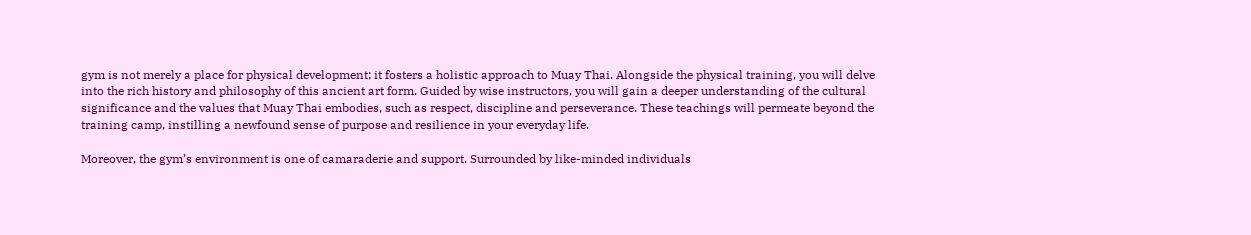gym is not merely a place for physical development; it fosters a holistic approach to Muay Thai. Alongside the physical training, you will delve into the rich history and philosophy of this ancient art form. Guided by wise instructors, you will gain a deeper understanding of the cultural significance and the values that Muay Thai embodies, such as respect, discipline and perseverance. These teachings will permeate beyond the training camp, instilling a newfound sense of purpose and resilience in your everyday life.

Moreover, the gym’s environment is one of camaraderie and support. Surrounded by like-minded individuals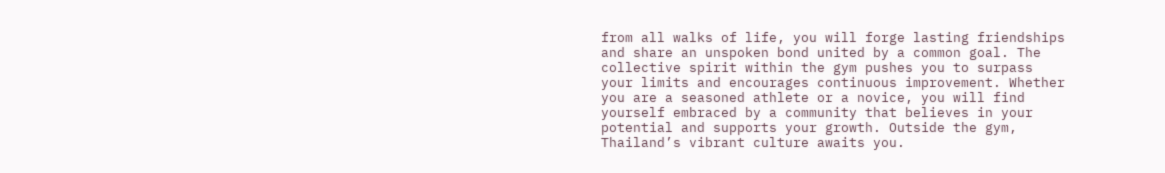from all walks of life, you will forge lasting friendships and share an unspoken bond united by a common goal. The collective spirit within the gym pushes you to surpass your limits and encourages continuous improvement. Whether you are a seasoned athlete or a novice, you will find yourself embraced by a community that believes in your potential and supports your growth. Outside the gym, Thailand’s vibrant culture awaits you.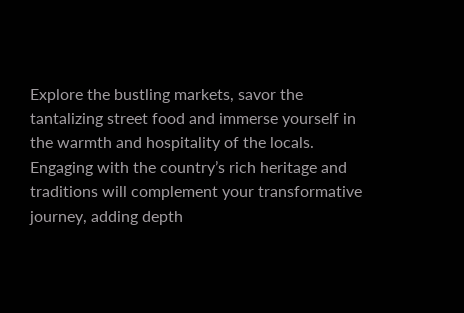Explore the bustling markets, savor the tantalizing street food and immerse yourself in the warmth and hospitality of the locals. Engaging with the country’s rich heritage and traditions will complement your transformative journey, adding depth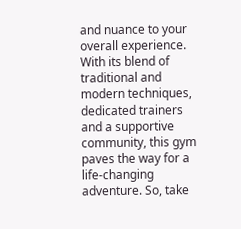and nuance to your overall experience. With its blend of traditional and modern techniques, dedicated trainers and a supportive community, this gym paves the way for a life-changing adventure. So, take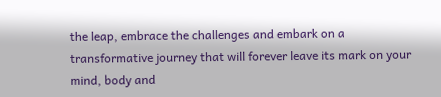the leap, embrace the challenges and embark on a transformative journey that will forever leave its mark on your mind, body and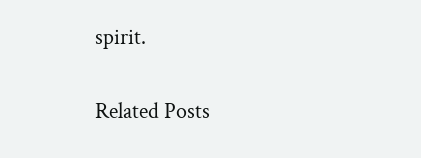spirit.

Related Posts